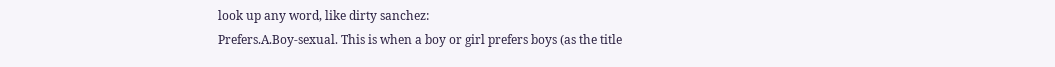look up any word, like dirty sanchez:
Prefers.A.Boy-sexual. This is when a boy or girl prefers boys (as the title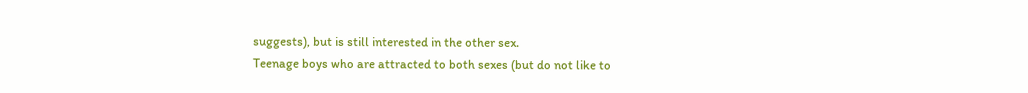suggests), but is still interested in the other sex.
Teenage boys who are attracted to both sexes (but do not like to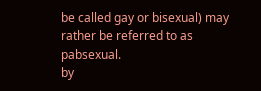be called gay or bisexual) may rather be referred to as pabsexual.
by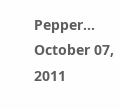Pepper... October 07, 2011